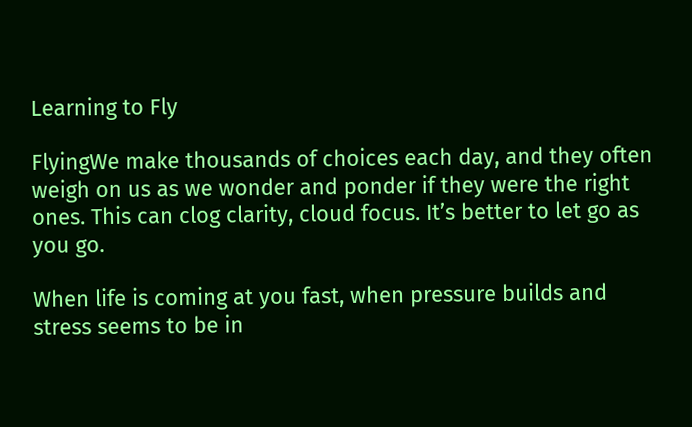Learning to Fly

FlyingWe make thousands of choices each day, and they often weigh on us as we wonder and ponder if they were the right ones. This can clog clarity, cloud focus. It’s better to let go as you go.

When life is coming at you fast, when pressure builds and stress seems to be in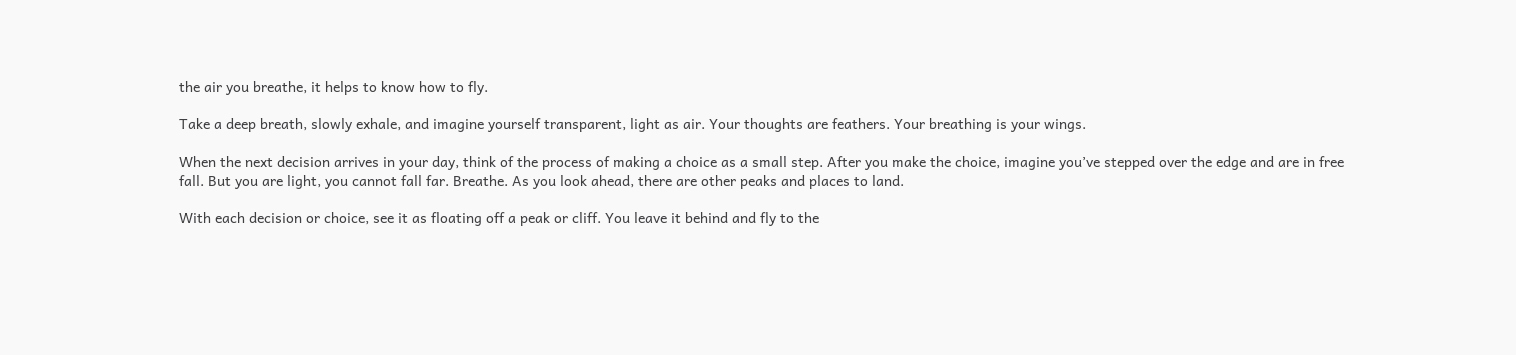the air you breathe, it helps to know how to fly.

Take a deep breath, slowly exhale, and imagine yourself transparent, light as air. Your thoughts are feathers. Your breathing is your wings.

When the next decision arrives in your day, think of the process of making a choice as a small step. After you make the choice, imagine you’ve stepped over the edge and are in free fall. But you are light, you cannot fall far. Breathe. As you look ahead, there are other peaks and places to land.

With each decision or choice, see it as floating off a peak or cliff. You leave it behind and fly to the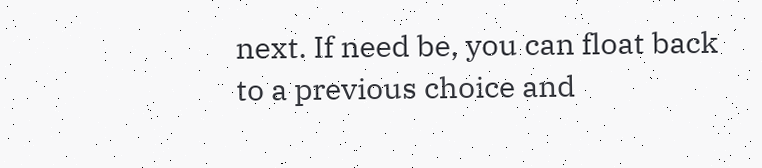next. If need be, you can float back to a previous choice and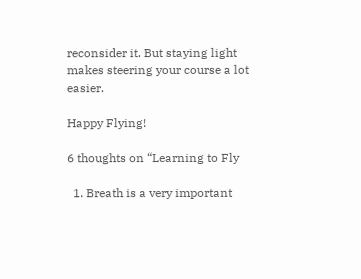reconsider it. But staying light makes steering your course a lot easier.

Happy Flying!

6 thoughts on “Learning to Fly

  1. Breath is a very important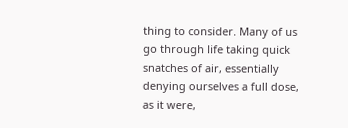thing to consider. Many of us go through life taking quick snatches of air, essentially denying ourselves a full dose, as it were,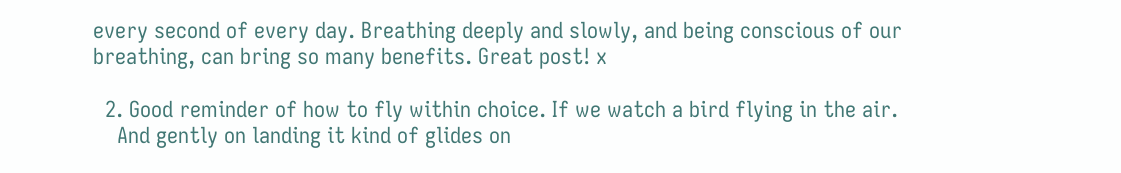every second of every day. Breathing deeply and slowly, and being conscious of our breathing, can bring so many benefits. Great post! x

  2. Good reminder of how to fly within choice. If we watch a bird flying in the air.
    And gently on landing it kind of glides on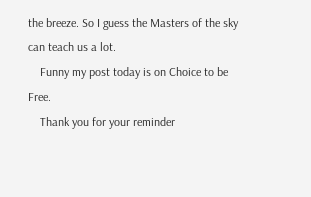the breeze. So I guess the Masters of the sky can teach us a lot.
    Funny my post today is on Choice to be Free.
    Thank you for your reminder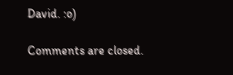David. :o)

Comments are closed.